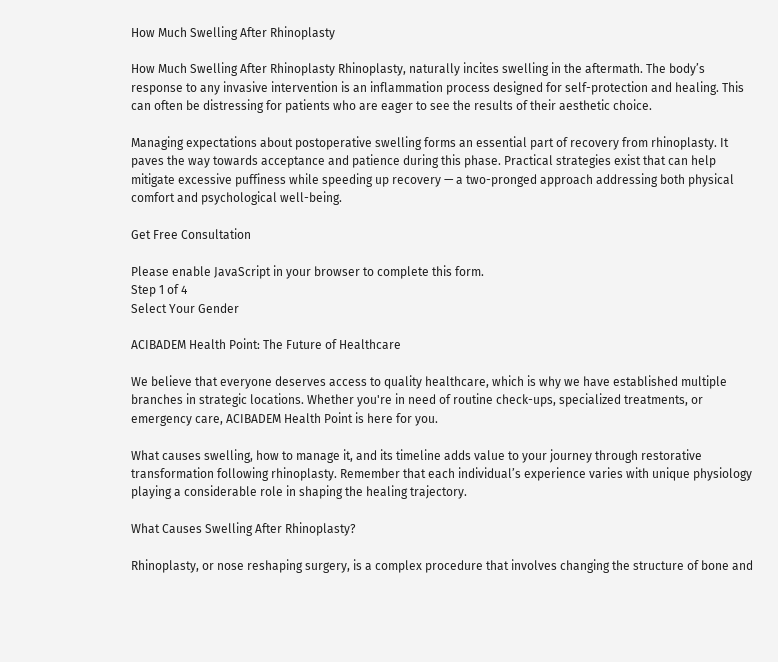How Much Swelling After Rhinoplasty

How Much Swelling After Rhinoplasty Rhinoplasty, naturally incites swelling in the aftermath. The body’s response to any invasive intervention is an inflammation process designed for self-protection and healing. This can often be distressing for patients who are eager to see the results of their aesthetic choice.

Managing expectations about postoperative swelling forms an essential part of recovery from rhinoplasty. It paves the way towards acceptance and patience during this phase. Practical strategies exist that can help mitigate excessive puffiness while speeding up recovery — a two-pronged approach addressing both physical comfort and psychological well-being.

Get Free Consultation

Please enable JavaScript in your browser to complete this form.
Step 1 of 4
Select Your Gender

ACIBADEM Health Point: The Future of Healthcare

We believe that everyone deserves access to quality healthcare, which is why we have established multiple branches in strategic locations. Whether you're in need of routine check-ups, specialized treatments, or emergency care, ACIBADEM Health Point is here for you.

What causes swelling, how to manage it, and its timeline adds value to your journey through restorative transformation following rhinoplasty. Remember that each individual’s experience varies with unique physiology playing a considerable role in shaping the healing trajectory.

What Causes Swelling After Rhinoplasty?

Rhinoplasty, or nose reshaping surgery, is a complex procedure that involves changing the structure of bone and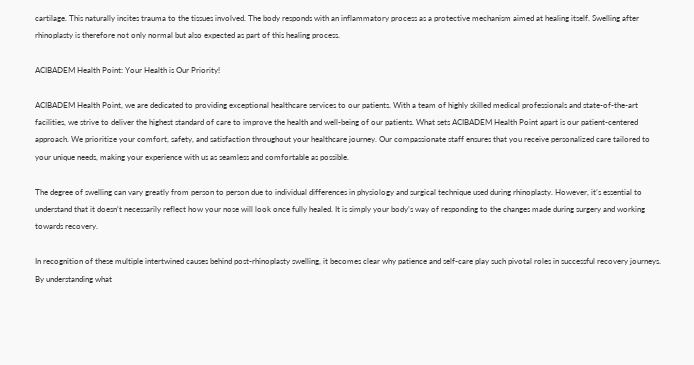cartilage. This naturally incites trauma to the tissues involved. The body responds with an inflammatory process as a protective mechanism aimed at healing itself. Swelling after rhinoplasty is therefore not only normal but also expected as part of this healing process.

ACIBADEM Health Point: Your Health is Our Priority!

ACIBADEM Health Point, we are dedicated to providing exceptional healthcare services to our patients. With a team of highly skilled medical professionals and state-of-the-art facilities, we strive to deliver the highest standard of care to improve the health and well-being of our patients. What sets ACIBADEM Health Point apart is our patient-centered approach. We prioritize your comfort, safety, and satisfaction throughout your healthcare journey. Our compassionate staff ensures that you receive personalized care tailored to your unique needs, making your experience with us as seamless and comfortable as possible.

The degree of swelling can vary greatly from person to person due to individual differences in physiology and surgical technique used during rhinoplasty. However, it’s essential to understand that it doesn’t necessarily reflect how your nose will look once fully healed. It is simply your body’s way of responding to the changes made during surgery and working towards recovery.

In recognition of these multiple intertwined causes behind post-rhinoplasty swelling, it becomes clear why patience and self-care play such pivotal roles in successful recovery journeys. By understanding what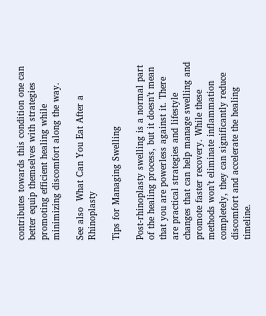contributes towards this condition one can better equip themselves with strategies promoting efficient healing while minimizing discomfort along the way.

See also  What Can You Eat After a Rhinoplasty

Tips for Managing Swelling

Post-rhinoplasty swelling is a normal part of the healing process, but it doesn’t mean that you are powerless against it. There are practical strategies and lifestyle changes that can help manage swelling and promote faster recovery. While these methods won’t eliminate inflammation completely, they can significantly reduce discomfort and accelerate the healing timeline.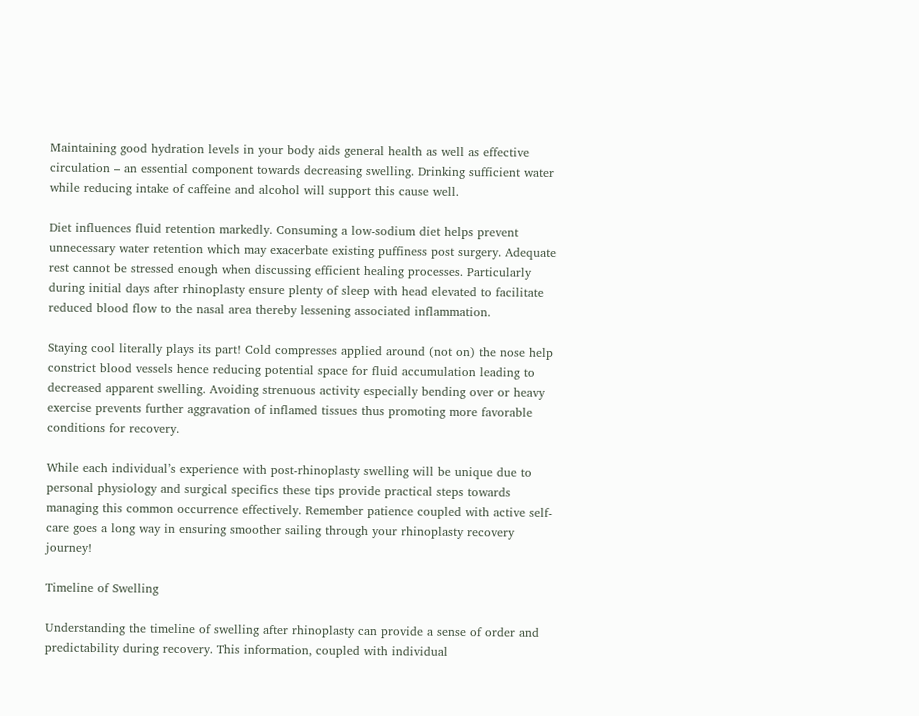Maintaining good hydration levels in your body aids general health as well as effective circulation – an essential component towards decreasing swelling. Drinking sufficient water while reducing intake of caffeine and alcohol will support this cause well.

Diet influences fluid retention markedly. Consuming a low-sodium diet helps prevent unnecessary water retention which may exacerbate existing puffiness post surgery. Adequate rest cannot be stressed enough when discussing efficient healing processes. Particularly during initial days after rhinoplasty ensure plenty of sleep with head elevated to facilitate reduced blood flow to the nasal area thereby lessening associated inflammation.

Staying cool literally plays its part! Cold compresses applied around (not on) the nose help constrict blood vessels hence reducing potential space for fluid accumulation leading to decreased apparent swelling. Avoiding strenuous activity especially bending over or heavy exercise prevents further aggravation of inflamed tissues thus promoting more favorable conditions for recovery.

While each individual’s experience with post-rhinoplasty swelling will be unique due to personal physiology and surgical specifics these tips provide practical steps towards managing this common occurrence effectively. Remember patience coupled with active self-care goes a long way in ensuring smoother sailing through your rhinoplasty recovery journey!

Timeline of Swelling

Understanding the timeline of swelling after rhinoplasty can provide a sense of order and predictability during recovery. This information, coupled with individual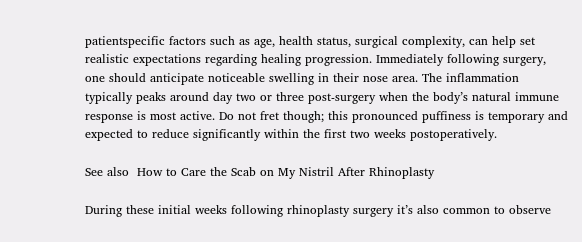patientspecific factors such as age, health status, surgical complexity, can help set realistic expectations regarding healing progression. Immediately following surgery, one should anticipate noticeable swelling in their nose area. The inflammation typically peaks around day two or three post-surgery when the body’s natural immune response is most active. Do not fret though; this pronounced puffiness is temporary and expected to reduce significantly within the first two weeks postoperatively.

See also  How to Care the Scab on My Nistril After Rhinoplasty

During these initial weeks following rhinoplasty surgery it’s also common to observe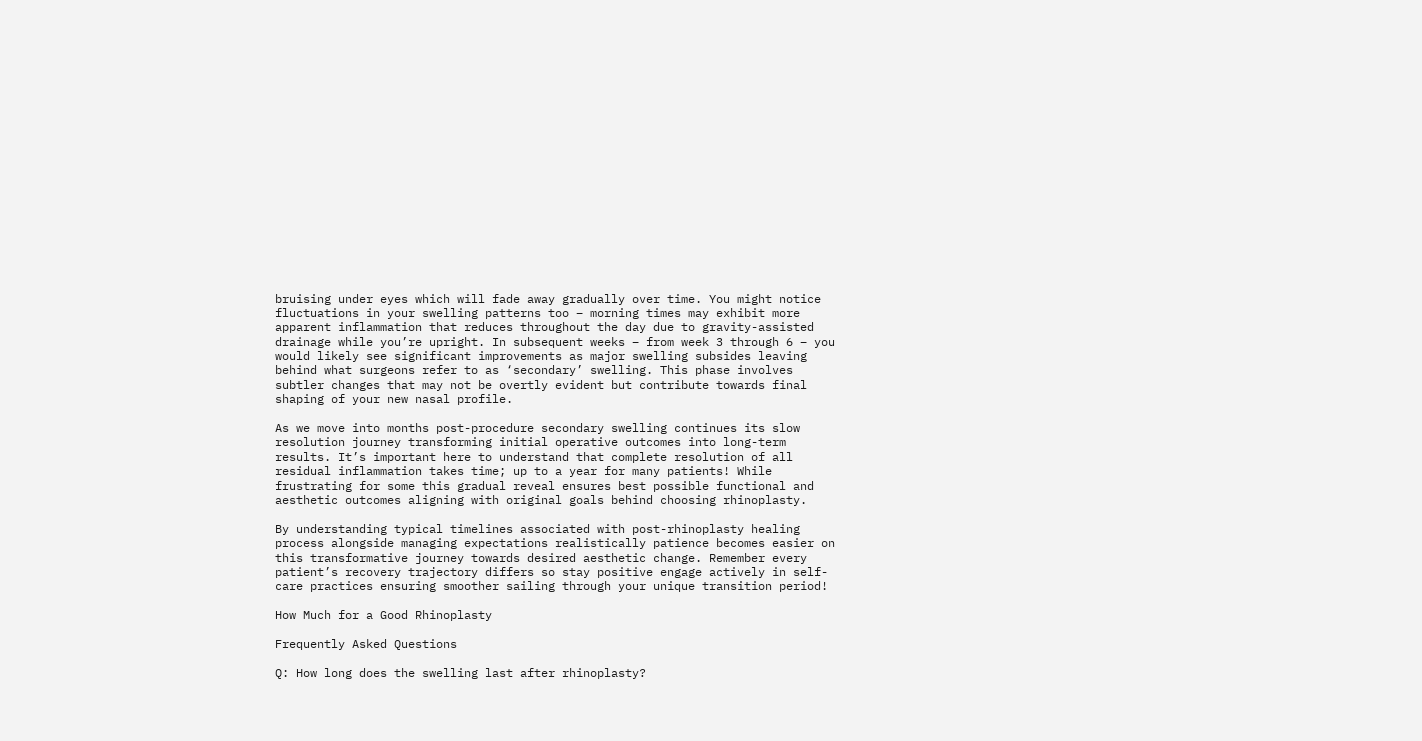bruising under eyes which will fade away gradually over time. You might notice fluctuations in your swelling patterns too – morning times may exhibit more apparent inflammation that reduces throughout the day due to gravity-assisted drainage while you’re upright. In subsequent weeks – from week 3 through 6 – you would likely see significant improvements as major swelling subsides leaving behind what surgeons refer to as ‘secondary’ swelling. This phase involves subtler changes that may not be overtly evident but contribute towards final shaping of your new nasal profile.

As we move into months post-procedure secondary swelling continues its slow resolution journey transforming initial operative outcomes into long-term results. It’s important here to understand that complete resolution of all residual inflammation takes time; up to a year for many patients! While frustrating for some this gradual reveal ensures best possible functional and aesthetic outcomes aligning with original goals behind choosing rhinoplasty.

By understanding typical timelines associated with post-rhinoplasty healing process alongside managing expectations realistically patience becomes easier on this transformative journey towards desired aesthetic change. Remember every patient’s recovery trajectory differs so stay positive engage actively in self-care practices ensuring smoother sailing through your unique transition period!

How Much for a Good Rhinoplasty

Frequently Asked Questions

Q: How long does the swelling last after rhinoplasty?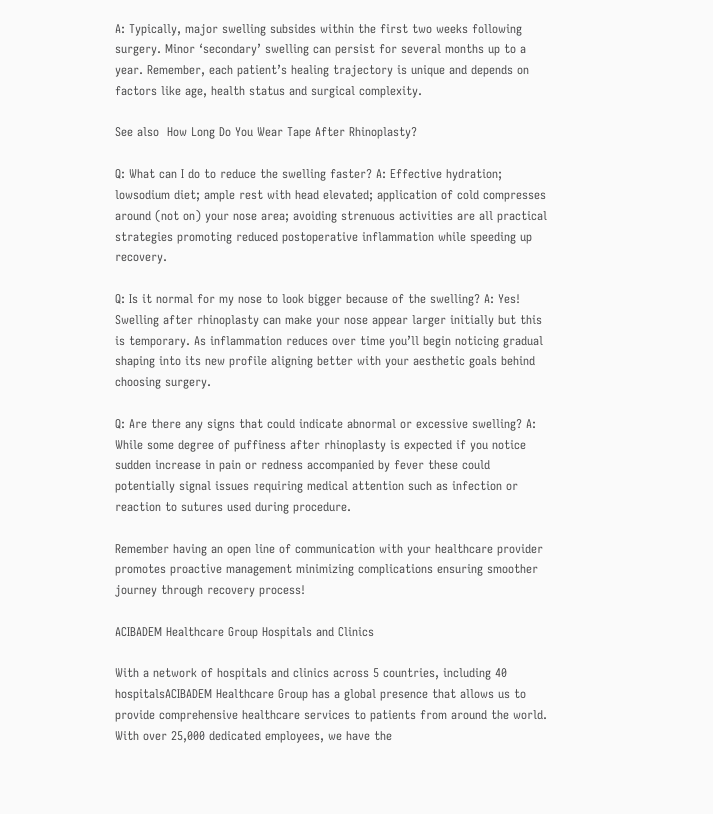A: Typically, major swelling subsides within the first two weeks following surgery. Minor ‘secondary’ swelling can persist for several months up to a year. Remember, each patient’s healing trajectory is unique and depends on factors like age, health status and surgical complexity.

See also  How Long Do You Wear Tape After Rhinoplasty?

Q: What can I do to reduce the swelling faster? A: Effective hydration; lowsodium diet; ample rest with head elevated; application of cold compresses around (not on) your nose area; avoiding strenuous activities are all practical strategies promoting reduced postoperative inflammation while speeding up recovery.

Q: Is it normal for my nose to look bigger because of the swelling? A: Yes! Swelling after rhinoplasty can make your nose appear larger initially but this is temporary. As inflammation reduces over time you’ll begin noticing gradual shaping into its new profile aligning better with your aesthetic goals behind choosing surgery.

Q: Are there any signs that could indicate abnormal or excessive swelling? A: While some degree of puffiness after rhinoplasty is expected if you notice sudden increase in pain or redness accompanied by fever these could potentially signal issues requiring medical attention such as infection or reaction to sutures used during procedure.

Remember having an open line of communication with your healthcare provider promotes proactive management minimizing complications ensuring smoother journey through recovery process!

ACIBADEM Healthcare Group Hospitals and Clinics

With a network of hospitals and clinics across 5 countries, including 40 hospitalsACIBADEM Healthcare Group has a global presence that allows us to provide comprehensive healthcare services to patients from around the world. With over 25,000 dedicated employees, we have the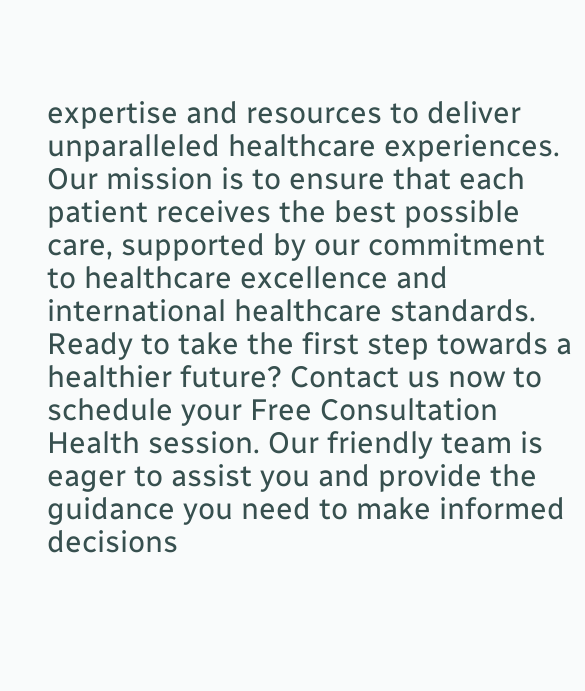expertise and resources to deliver unparalleled healthcare experiences. Our mission is to ensure that each patient receives the best possible care, supported by our commitment to healthcare excellence and international healthcare standards. Ready to take the first step towards a healthier future? Contact us now to schedule your Free Consultation Health session. Our friendly team is eager to assist you and provide the guidance you need to make informed decisions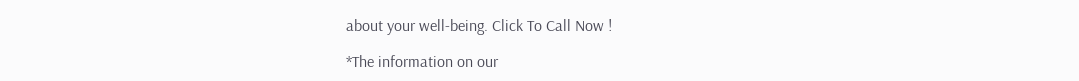about your well-being. Click To Call Now !

*The information on our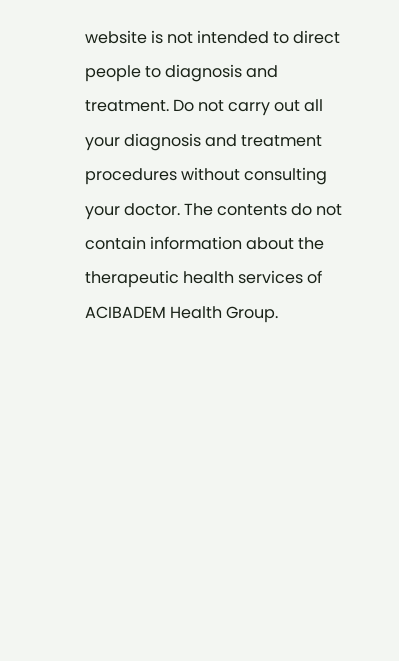website is not intended to direct people to diagnosis and treatment. Do not carry out all your diagnosis and treatment procedures without consulting your doctor. The contents do not contain information about the therapeutic health services of ACIBADEM Health Group.